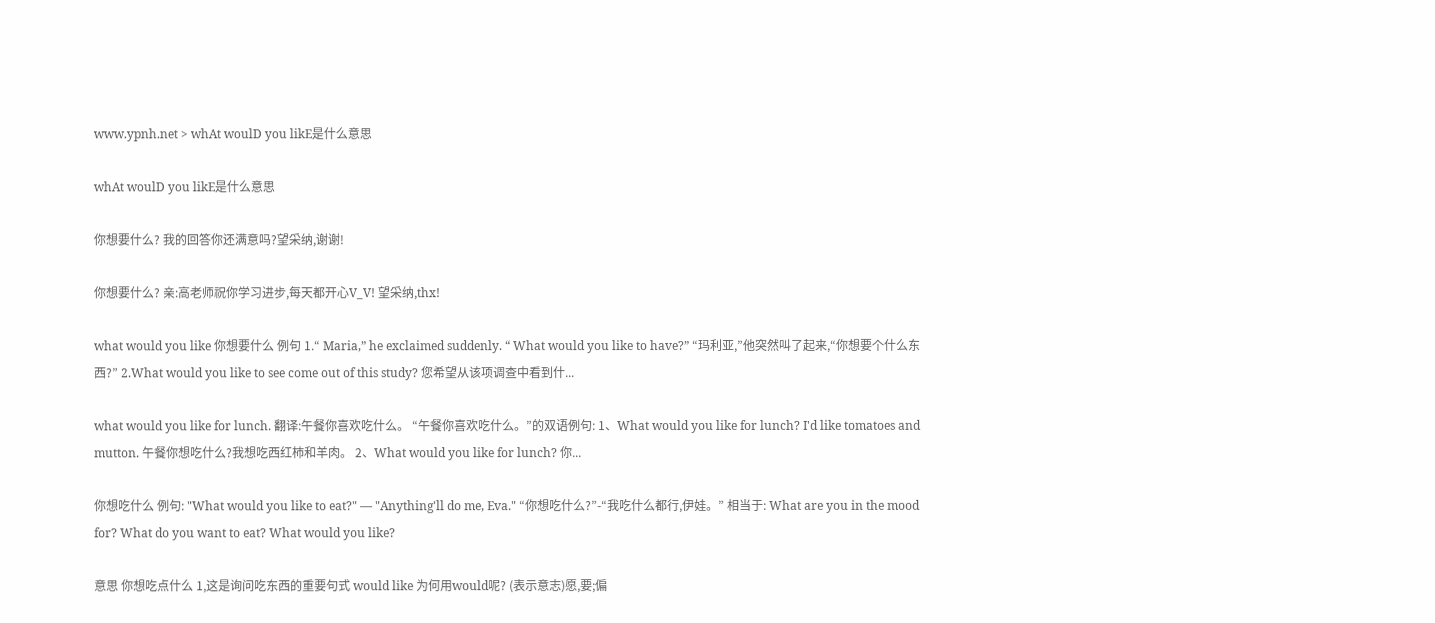www.ypnh.net > whAt woulD you likE是什么意思

whAt woulD you likE是什么意思

你想要什么? 我的回答你还满意吗?望采纳,谢谢!

你想要什么? 亲:高老师祝你学习进步,每天都开心V_V! 望采纳,thx!

what would you like 你想要什么 例句 1.“ Maria,” he exclaimed suddenly. “ What would you like to have?” “玛利亚,”他突然叫了起来,“你想要个什么东西?” 2.What would you like to see come out of this study? 您希望从该项调查中看到什...

what would you like for lunch. 翻译:午餐你喜欢吃什么。 “午餐你喜欢吃什么。”的双语例句: 1、What would you like for lunch? I'd like tomatoes and mutton. 午餐你想吃什么?我想吃西红柿和羊肉。 2、What would you like for lunch? 你...

你想吃什么 例句: "What would you like to eat?" — "Anything'll do me, Eva." “你想吃什么?”-“我吃什么都行,伊娃。” 相当于: What are you in the mood for? What do you want to eat? What would you like?

意思 你想吃点什么 1,这是询问吃东西的重要句式 would like 为何用would呢? (表示意志)愿,要;偏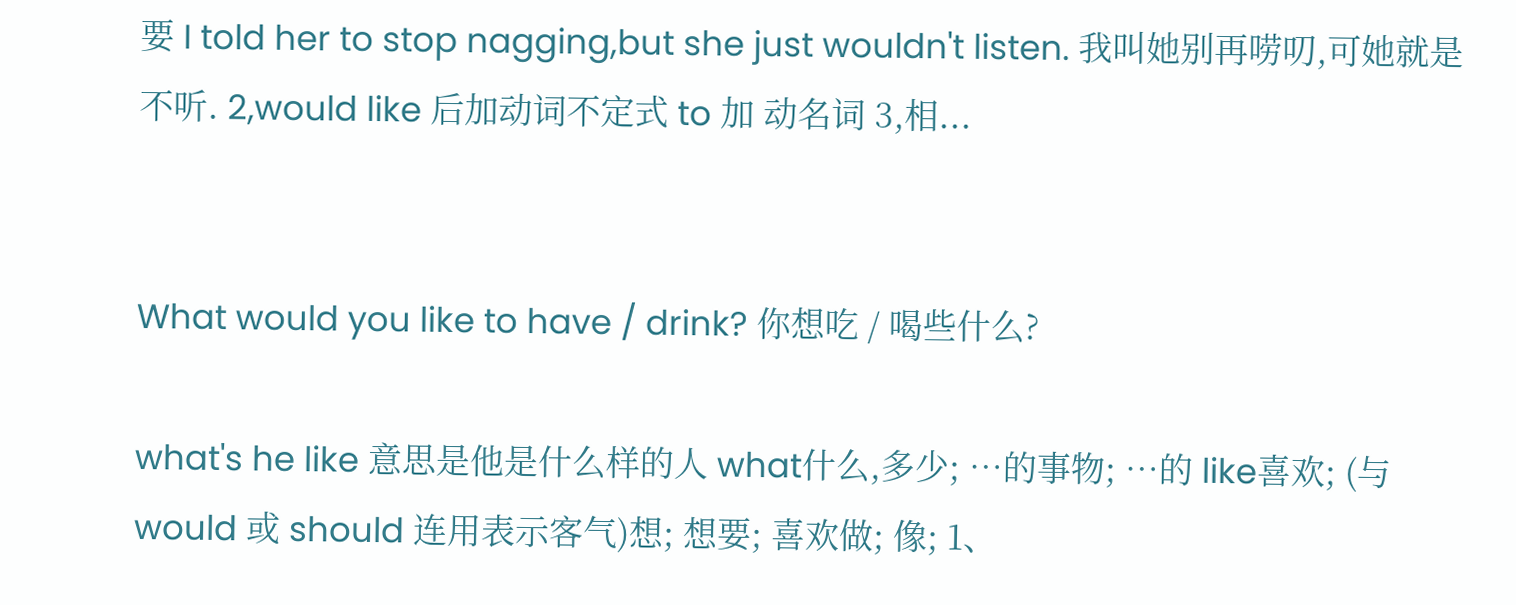要 I told her to stop nagging,but she just wouldn't listen. 我叫她别再唠叨,可她就是不听. 2,would like 后加动词不定式 to 加 动名词 3,相...


What would you like to have / drink? 你想吃 / 喝些什么?

what's he like 意思是他是什么样的人 what什么,多少; …的事物; …的 like喜欢; (与 would 或 should 连用表示客气)想; 想要; 喜欢做; 像; 1、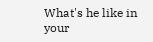What's he like in your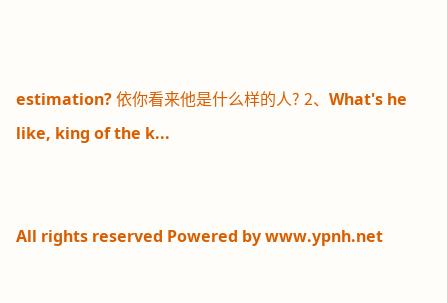estimation? 依你看来他是什么样的人? 2、What's he like, king of the k...


All rights reserved Powered by www.ypnh.net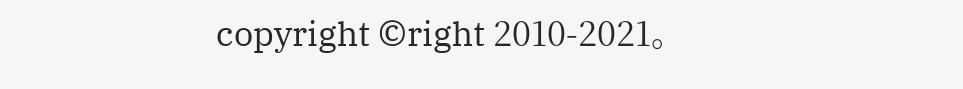copyright ©right 2010-2021。